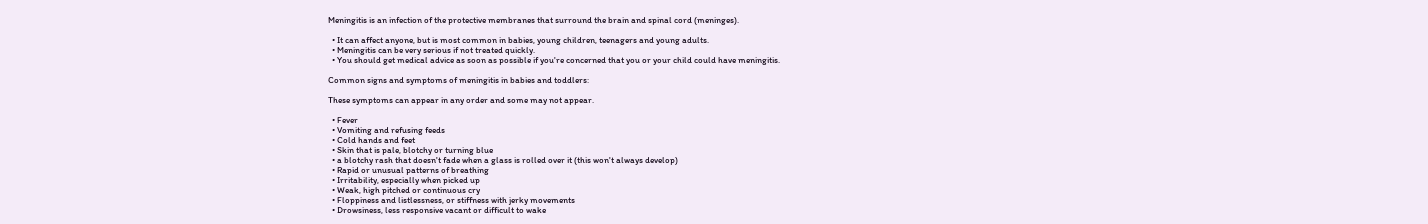Meningitis is an infection of the protective membranes that surround the brain and spinal cord (meninges).

  • It can affect anyone, but is most common in babies, young children, teenagers and young adults.
  • Meningitis can be very serious if not treated quickly.
  • You should get medical advice as soon as possible if you're concerned that you or your child could have meningitis.

Common signs and symptoms of meningitis in babies and toddlers:

These symptoms can appear in any order and some may not appear.

  • Fever
  • Vomiting and refusing feeds
  • Cold hands and feet
  • Skin that is pale, blotchy or turning blue
  • a blotchy rash that doesn't fade when a glass is rolled over it (this won't always develop)
  • Rapid or unusual patterns of breathing
  • Irritability, especially when picked up
  • Weak, high pitched or continuous cry
  • Floppiness and listlessness, or stiffness with jerky movements
  • Drowsiness, less responsive vacant or difficult to wake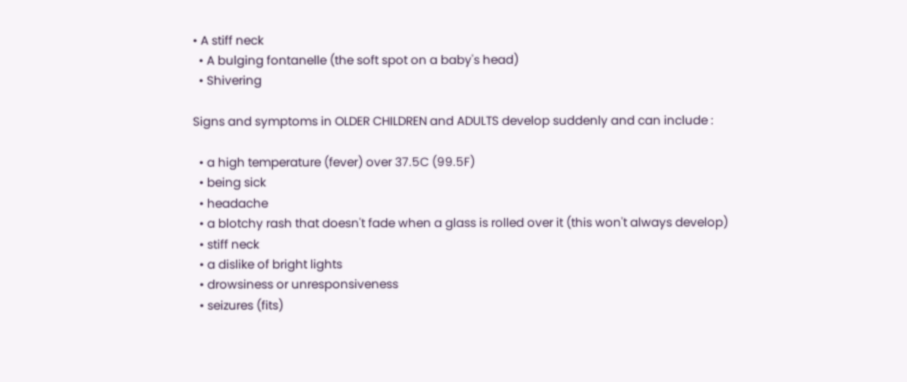• A stiff neck
  • A bulging fontanelle (the soft spot on a baby's head)
  • Shivering

Signs and symptoms in OLDER CHILDREN and ADULTS develop suddenly and can include :

  • a high temperature (fever) over 37.5C (99.5F)
  • being sick
  • headache
  • a blotchy rash that doesn't fade when a glass is rolled over it (this won't always develop)
  • stiff neck
  • a dislike of bright lights
  • drowsiness or unresponsiveness
  • seizures (fits)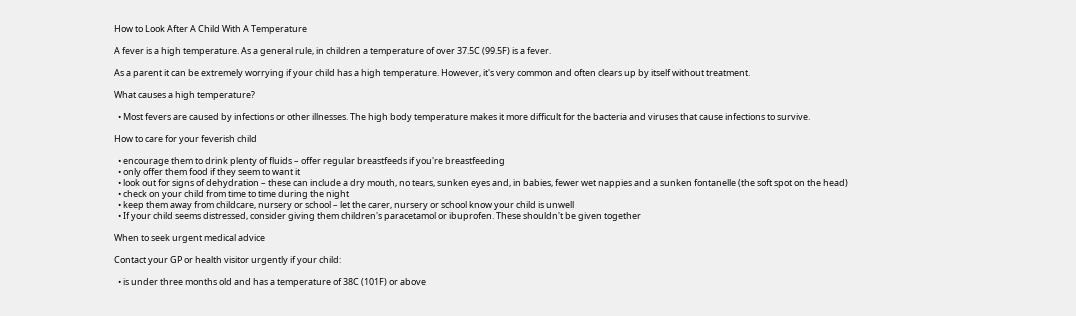How to Look After A Child With A Temperature

A fever is a high temperature. As a general rule, in children a temperature of over 37.5C (99.5F) is a fever.

As a parent it can be extremely worrying if your child has a high temperature. However, it's very common and often clears up by itself without treatment.

What causes a high temperature?

  • Most fevers are caused by infections or other illnesses. The high body temperature makes it more difficult for the bacteria and viruses that cause infections to survive.

How to care for your feverish child

  • encourage them to drink plenty of fluids – offer regular breastfeeds if you're breastfeeding
  • only offer them food if they seem to want it
  • look out for signs of dehydration – these can include a dry mouth, no tears, sunken eyes and, in babies, fewer wet nappies and a sunken fontanelle (the soft spot on the head)
  • check on your child from time to time during the night
  • keep them away from childcare, nursery or school – let the carer, nursery or school know your child is unwell
  • If your child seems distressed, consider giving them children's paracetamol or ibuprofen. These shouldn't be given together

When to seek urgent medical advice

Contact your GP or health visitor urgently if your child:

  • is under three months old and has a temperature of 38C (101F) or above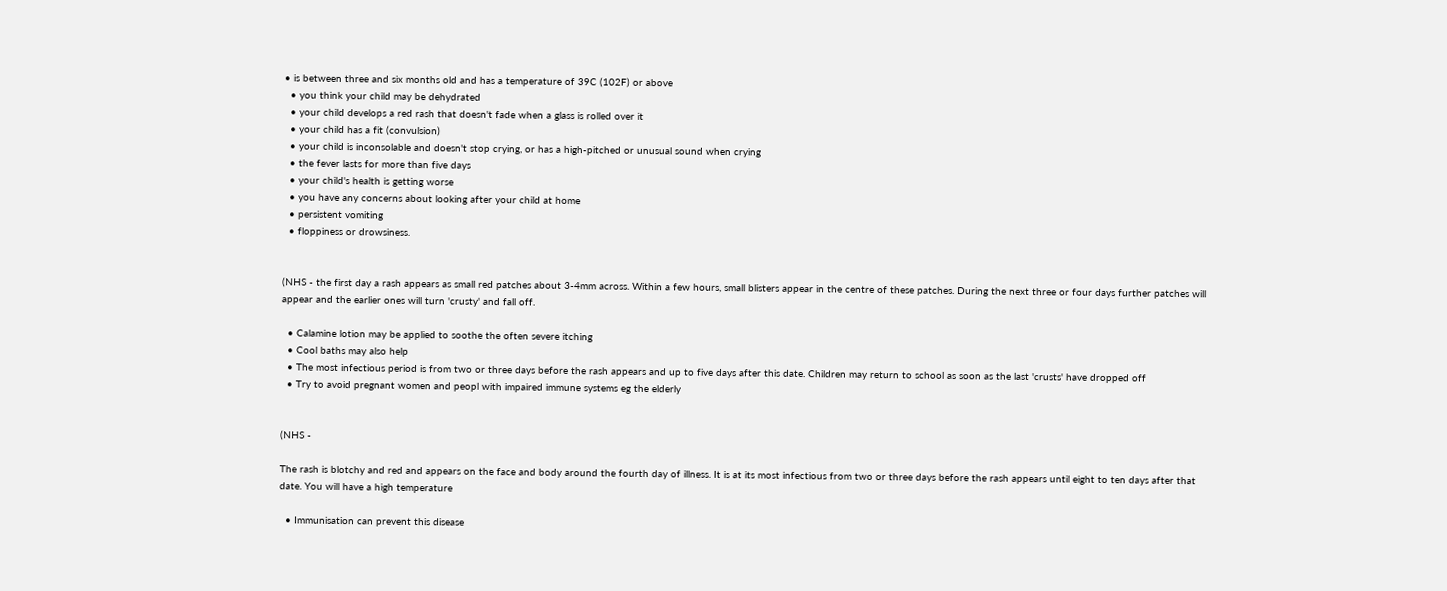• is between three and six months old and has a temperature of 39C (102F) or above
  • you think your child may be dehydrated
  • your child develops a red rash that doesn't fade when a glass is rolled over it
  • your child has a fit (convulsion)
  • your child is inconsolable and doesn't stop crying, or has a high-pitched or unusual sound when crying
  • the fever lasts for more than five days
  • your child's health is getting worse
  • you have any concerns about looking after your child at home
  • persistent vomiting
  • floppiness or drowsiness.


(NHS - the first day a rash appears as small red patches about 3-4mm across. Within a few hours, small blisters appear in the centre of these patches. During the next three or four days further patches will appear and the earlier ones will turn 'crusty' and fall off.

  • Calamine lotion may be applied to soothe the often severe itching
  • Cool baths may also help
  • The most infectious period is from two or three days before the rash appears and up to five days after this date. Children may return to school as soon as the last 'crusts' have dropped off
  • Try to avoid pregnant women and peopl with impaired immune systems eg the elderly


(NHS -

The rash is blotchy and red and appears on the face and body around the fourth day of illness. It is at its most infectious from two or three days before the rash appears until eight to ten days after that date. You will have a high temperature

  • Immunisation can prevent this disease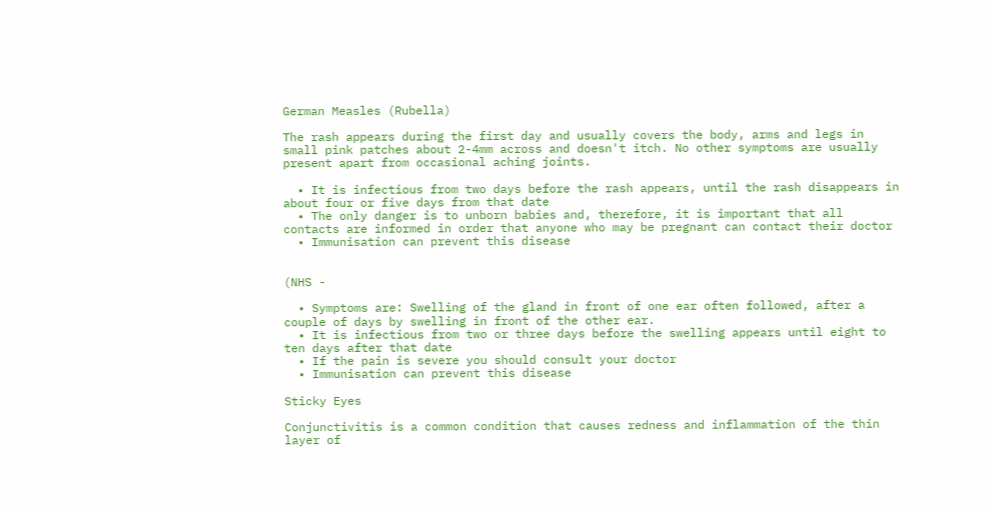German Measles (Rubella)

The rash appears during the first day and usually covers the body, arms and legs in small pink patches about 2-4mm across and doesn't itch. No other symptoms are usually present apart from occasional aching joints.

  • It is infectious from two days before the rash appears, until the rash disappears in about four or five days from that date
  • The only danger is to unborn babies and, therefore, it is important that all contacts are informed in order that anyone who may be pregnant can contact their doctor
  • Immunisation can prevent this disease


(NHS -

  • Symptoms are: Swelling of the gland in front of one ear often followed, after a couple of days by swelling in front of the other ear.
  • It is infectious from two or three days before the swelling appears until eight to ten days after that date
  • If the pain is severe you should consult your doctor
  • Immunisation can prevent this disease

Sticky Eyes

Conjunctivitis is a common condition that causes redness and inflammation of the thin layer of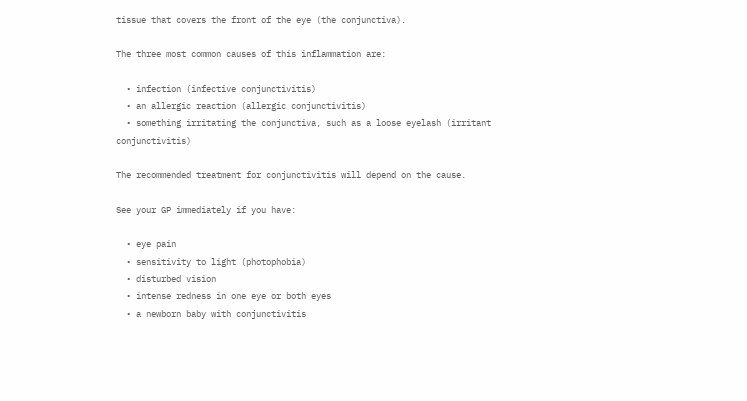tissue that covers the front of the eye (the conjunctiva).

The three most common causes of this inflammation are:

  • infection (infective conjunctivitis)
  • an allergic reaction (allergic conjunctivitis)
  • something irritating the conjunctiva, such as a loose eyelash (irritant conjunctivitis)

The recommended treatment for conjunctivitis will depend on the cause.

See your GP immediately if you have:

  • eye pain
  • sensitivity to light (photophobia)
  • disturbed vision
  • intense redness in one eye or both eyes
  • a newborn baby with conjunctivitis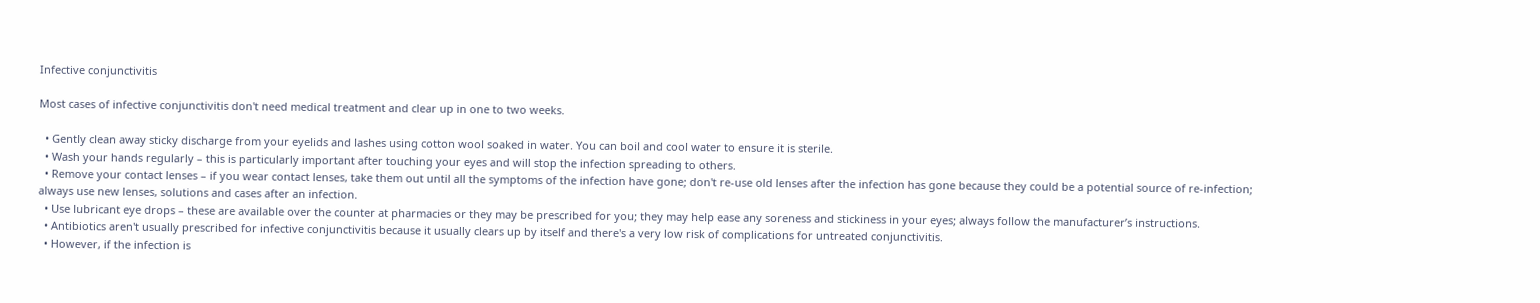Infective conjunctivitis

Most cases of infective conjunctivitis don't need medical treatment and clear up in one to two weeks.

  • Gently clean away sticky discharge from your eyelids and lashes using cotton wool soaked in water. You can boil and cool water to ensure it is sterile.
  • Wash your hands regularly – this is particularly important after touching your eyes and will stop the infection spreading to others.
  • Remove your contact lenses – if you wear contact lenses, take them out until all the symptoms of the infection have gone; don't re-use old lenses after the infection has gone because they could be a potential source of re-infection; always use new lenses, solutions and cases after an infection.
  • Use lubricant eye drops – these are available over the counter at pharmacies or they may be prescribed for you; they may help ease any soreness and stickiness in your eyes; always follow the manufacturer’s instructions.
  • Antibiotics aren't usually prescribed for infective conjunctivitis because it usually clears up by itself and there's a very low risk of complications for untreated conjunctivitis.
  • However, if the infection is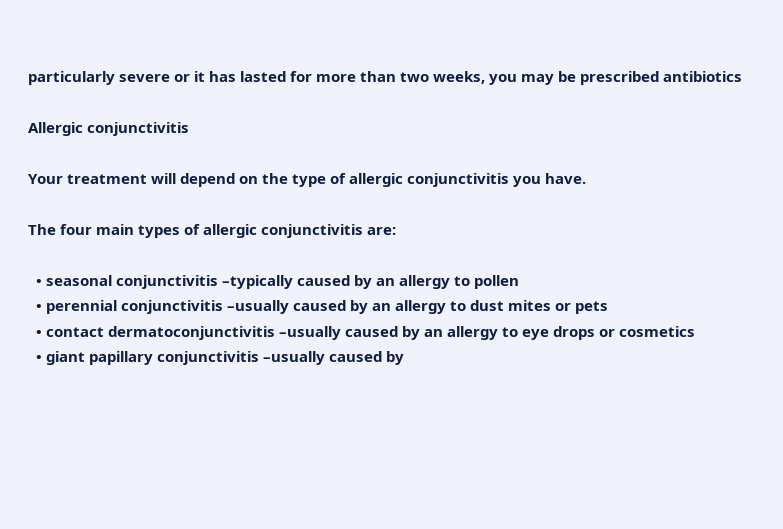particularly severe or it has lasted for more than two weeks, you may be prescribed antibiotics

Allergic conjunctivitis

Your treatment will depend on the type of allergic conjunctivitis you have.

The four main types of allergic conjunctivitis are:

  • seasonal conjunctivitis –typically caused by an allergy to pollen
  • perennial conjunctivitis –usually caused by an allergy to dust mites or pets
  • contact dermatoconjunctivitis –usually caused by an allergy to eye drops or cosmetics
  • giant papillary conjunctivitis –usually caused by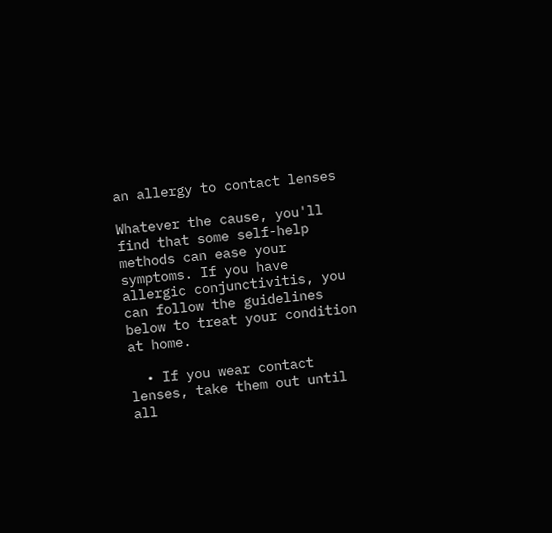an allergy to contact lenses

Whatever the cause, you'll find that some self-help methods can ease your symptoms. If you have allergic conjunctivitis, you can follow the guidelines below to treat your condition at home.

  • If you wear contact lenses, take them out until all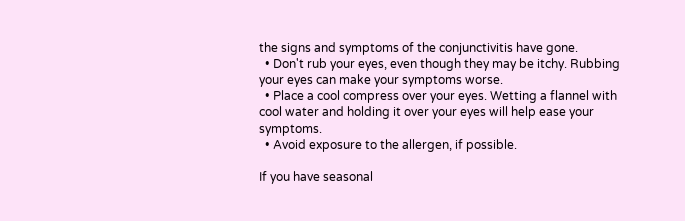the signs and symptoms of the conjunctivitis have gone.
  • Don't rub your eyes, even though they may be itchy. Rubbing your eyes can make your symptoms worse.
  • Place a cool compress over your eyes. Wetting a flannel with cool water and holding it over your eyes will help ease your symptoms.
  • Avoid exposure to the allergen, if possible.

If you have seasonal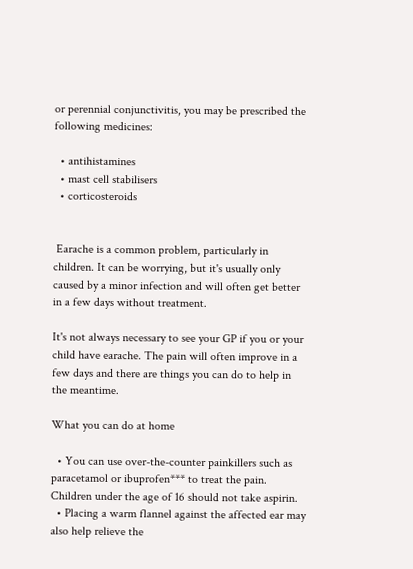or perennial conjunctivitis, you may be prescribed the following medicines:

  • antihistamines
  • mast cell stabilisers
  • corticosteroids


 Earache is a common problem, particularly in children. It can be worrying, but it's usually only caused by a minor infection and will often get better in a few days without treatment.

It's not always necessary to see your GP if you or your child have earache. The pain will often improve in a few days and there are things you can do to help in the meantime.

What you can do at home

  • You can use over-the-counter painkillers such as paracetamol or ibuprofen*** to treat the pain. Children under the age of 16 should not take aspirin.
  • Placing a warm flannel against the affected ear may also help relieve the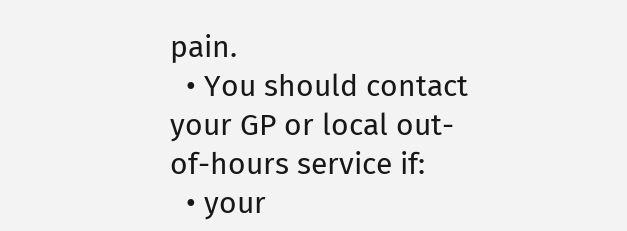pain.
  • You should contact your GP or local out-of-hours service if:
  • your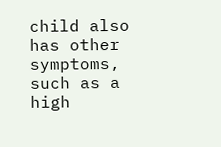child also has other symptoms, such as a high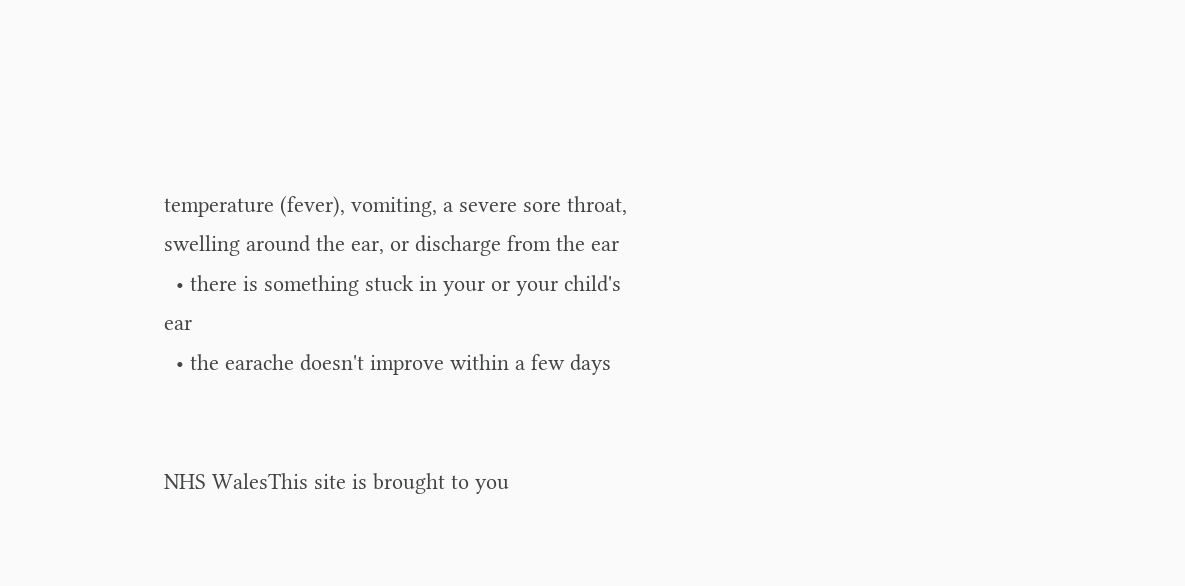temperature (fever), vomiting, a severe sore throat, swelling around the ear, or discharge from the ear
  • there is something stuck in your or your child's ear
  • the earache doesn't improve within a few days


NHS WalesThis site is brought to you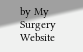by My Surgery Website